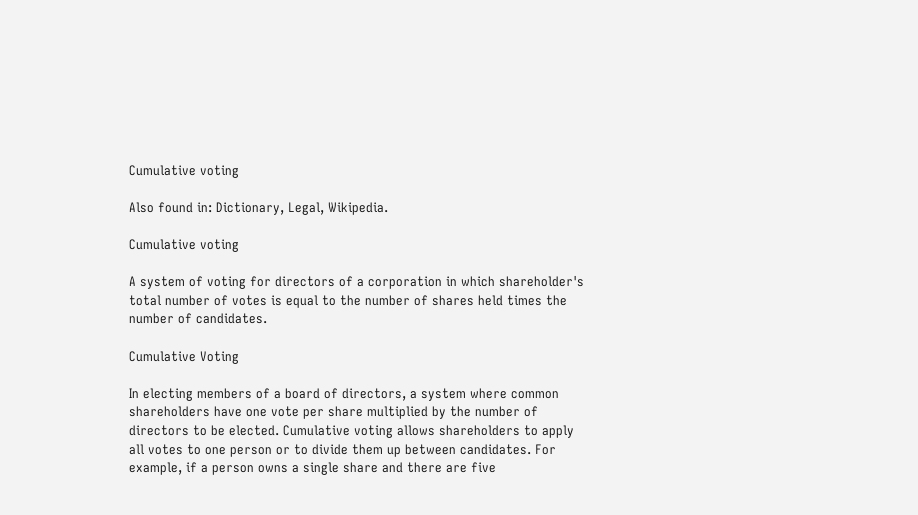Cumulative voting

Also found in: Dictionary, Legal, Wikipedia.

Cumulative voting

A system of voting for directors of a corporation in which shareholder's total number of votes is equal to the number of shares held times the number of candidates.

Cumulative Voting

In electing members of a board of directors, a system where common shareholders have one vote per share multiplied by the number of directors to be elected. Cumulative voting allows shareholders to apply all votes to one person or to divide them up between candidates. For example, if a person owns a single share and there are five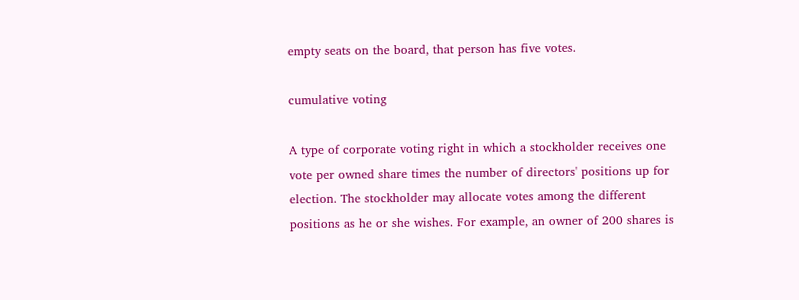empty seats on the board, that person has five votes.

cumulative voting

A type of corporate voting right in which a stockholder receives one vote per owned share times the number of directors' positions up for election. The stockholder may allocate votes among the different positions as he or she wishes. For example, an owner of 200 shares is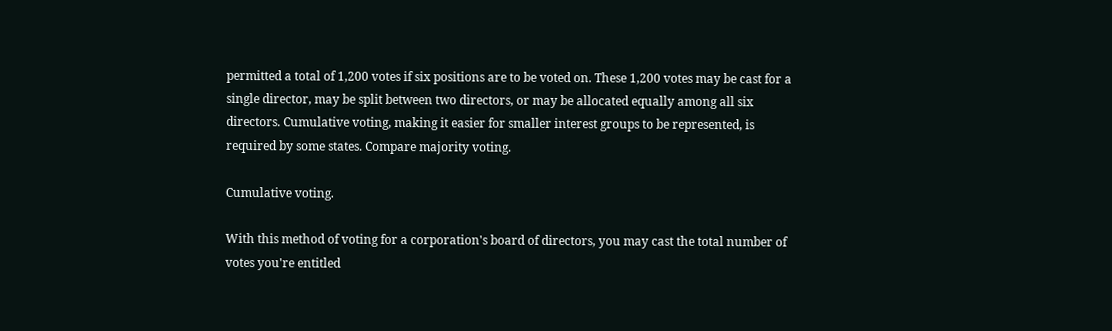permitted a total of 1,200 votes if six positions are to be voted on. These 1,200 votes may be cast for a single director, may be split between two directors, or may be allocated equally among all six directors. Cumulative voting, making it easier for smaller interest groups to be represented, is required by some states. Compare majority voting.

Cumulative voting.

With this method of voting for a corporation's board of directors, you may cast the total number of votes you're entitled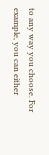to any way you choose. For example, you can either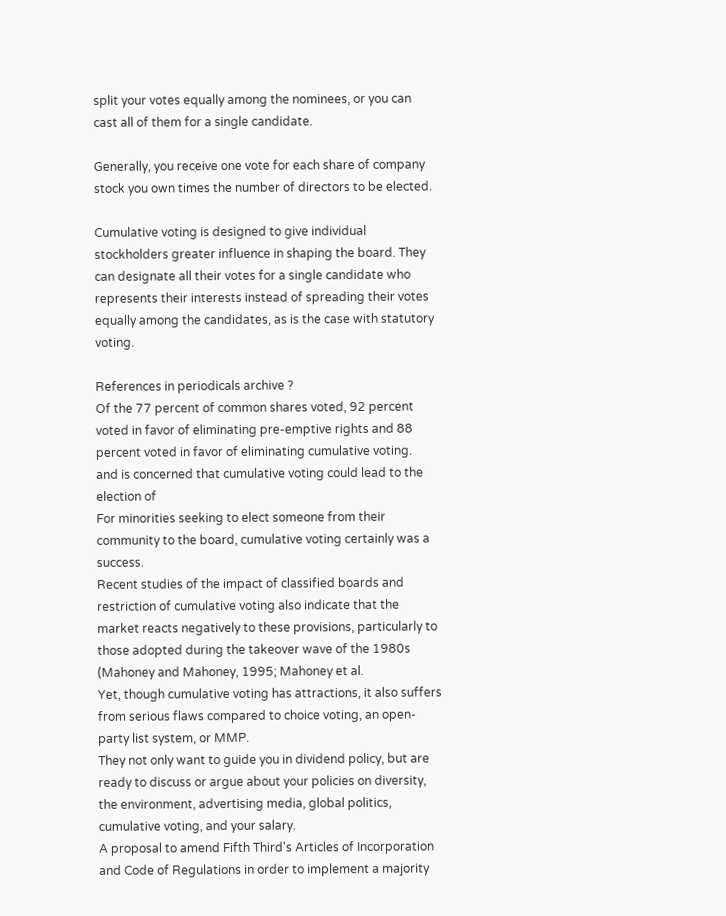split your votes equally among the nominees, or you can cast all of them for a single candidate.

Generally, you receive one vote for each share of company stock you own times the number of directors to be elected.

Cumulative voting is designed to give individual stockholders greater influence in shaping the board. They can designate all their votes for a single candidate who represents their interests instead of spreading their votes equally among the candidates, as is the case with statutory voting.

References in periodicals archive ?
Of the 77 percent of common shares voted, 92 percent voted in favor of eliminating pre-emptive rights and 88 percent voted in favor of eliminating cumulative voting.
and is concerned that cumulative voting could lead to the election of
For minorities seeking to elect someone from their community to the board, cumulative voting certainly was a success.
Recent studies of the impact of classified boards and restriction of cumulative voting also indicate that the market reacts negatively to these provisions, particularly to those adopted during the takeover wave of the 1980s (Mahoney and Mahoney, 1995; Mahoney et al.
Yet, though cumulative voting has attractions, it also suffers from serious flaws compared to choice voting, an open-party list system, or MMP.
They not only want to guide you in dividend policy, but are ready to discuss or argue about your policies on diversity, the environment, advertising media, global politics, cumulative voting, and your salary.
A proposal to amend Fifth Third's Articles of Incorporation and Code of Regulations in order to implement a majority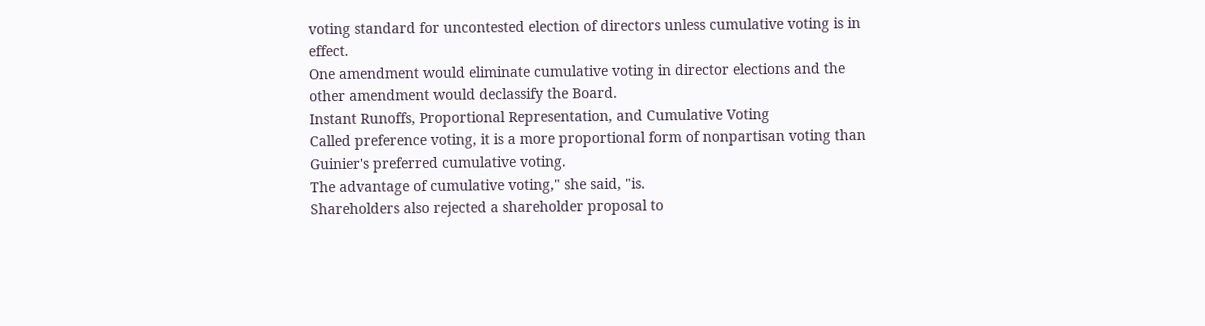voting standard for uncontested election of directors unless cumulative voting is in effect.
One amendment would eliminate cumulative voting in director elections and the other amendment would declassify the Board.
Instant Runoffs, Proportional Representation, and Cumulative Voting
Called preference voting, it is a more proportional form of nonpartisan voting than Guinier's preferred cumulative voting.
The advantage of cumulative voting," she said, "is.
Shareholders also rejected a shareholder proposal to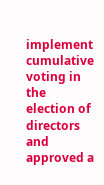implement cumulative voting in the election of directors and approved a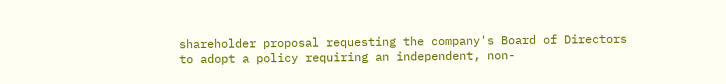shareholder proposal requesting the company's Board of Directors to adopt a policy requiring an independent, non-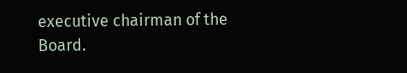executive chairman of the Board.